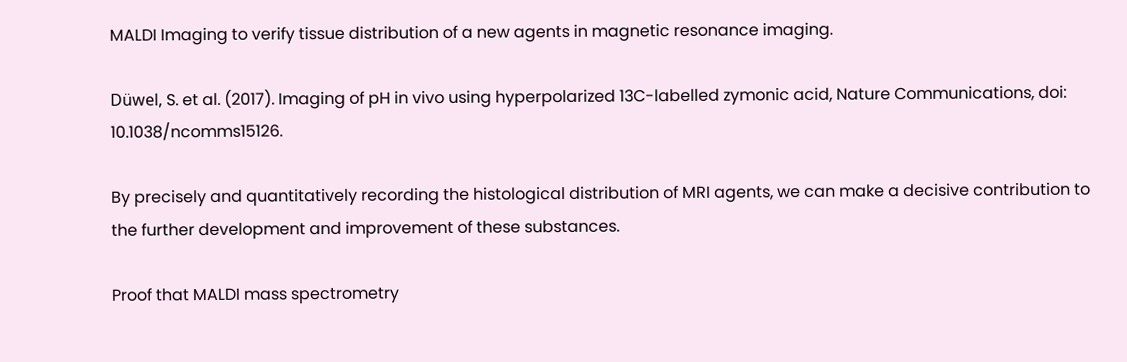MALDI Imaging to verify tissue distribution of a new agents in magnetic resonance imaging.

Düwel, S. et al. (2017). Imaging of pH in vivo using hyperpolarized 13C-labelled zymonic acid, Nature Communications, doi: 10.1038/ncomms15126.

By precisely and quantitatively recording the histological distribution of MRI agents, we can make a decisive contribution to the further development and improvement of these substances.

Proof that MALDI mass spectrometry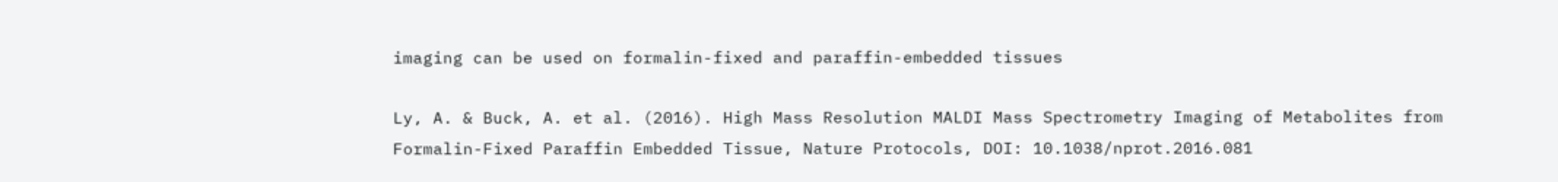imaging can be used on formalin-fixed and paraffin-embedded tissues

Ly, A. & Buck, A. et al. (2016). High Mass Resolution MALDI Mass Spectrometry Imaging of Metabolites from Formalin-Fixed Paraffin Embedded Tissue, Nature Protocols, DOI: 10.1038/nprot.2016.081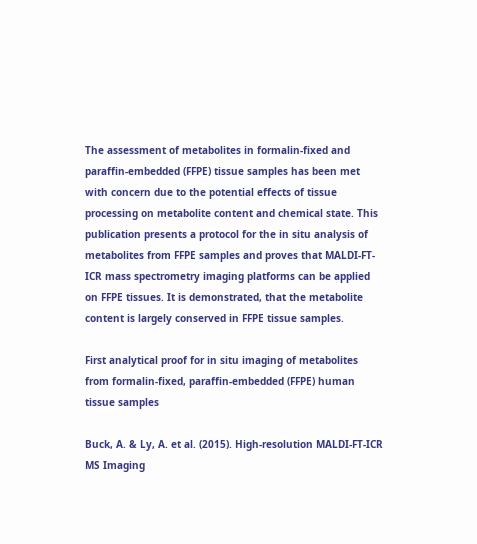The assessment of metabolites in formalin-fixed and paraffin-embedded (FFPE) tissue samples has been met with concern due to the potential effects of tissue processing on metabolite content and chemical state. This publication presents a protocol for the in situ analysis of metabolites from FFPE samples and proves that MALDI-FT-ICR mass spectrometry imaging platforms can be applied on FFPE tissues. It is demonstrated, that the metabolite content is largely conserved in FFPE tissue samples.

First analytical proof for in situ imaging of metabolites from formalin‐fixed, paraffin‐embedded (FFPE) human tissue samples

Buck, A. & Ly, A. et al. (2015). High-resolution MALDI-FT-ICR MS Imaging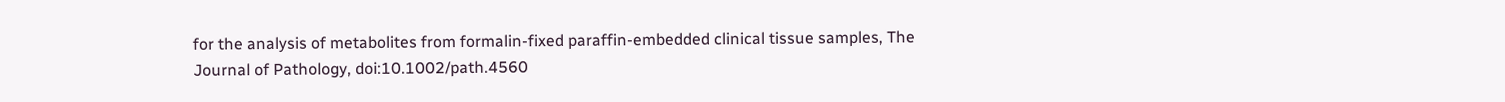for the analysis of metabolites from formalin-fixed paraffin-embedded clinical tissue samples, The Journal of Pathology, doi:10.1002/path.4560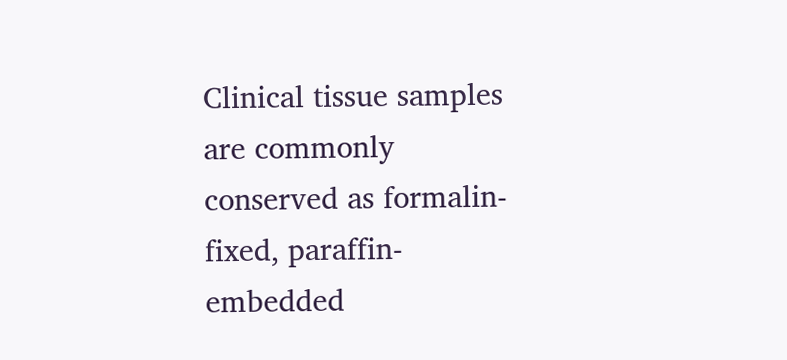Clinical tissue samples are commonly conserved as formalin‐fixed, paraffin‐embedded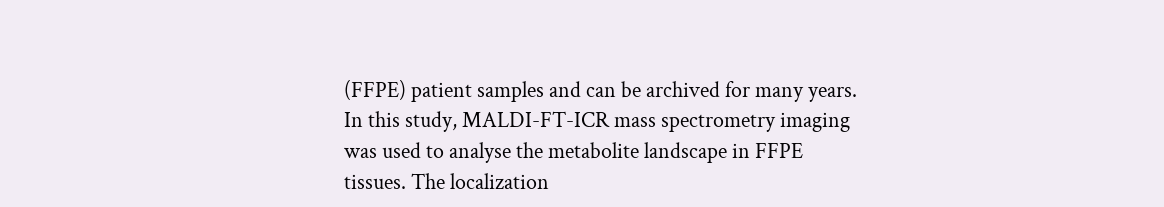(FFPE) patient samples and can be archived for many years. In this study, MALDI-FT-ICR mass spectrometry imaging was used to analyse the metabolite landscape in FFPE tissues. The localization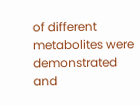of different metabolites were demonstrated and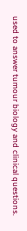used to answer tumour biology and clinical questions.